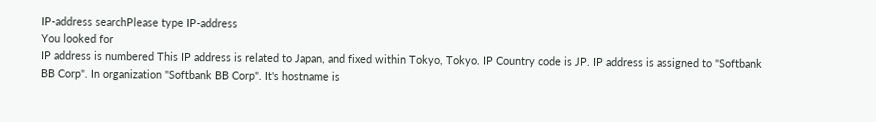IP-address searchPlease type IP-address
You looked for
IP address is numbered This IP address is related to Japan, and fixed within Tokyo, Tokyo. IP Country code is JP. IP address is assigned to "Softbank BB Corp". In organization "Softbank BB Corp". It's hostname is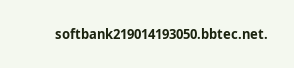softbank219014193050.bbtec.net.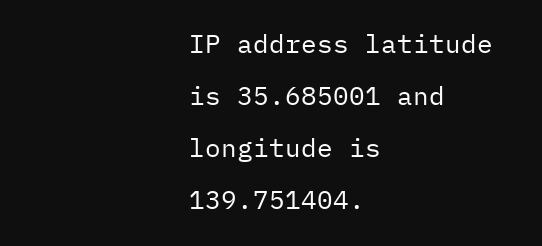IP address latitude is 35.685001 and longitude is 139.751404.